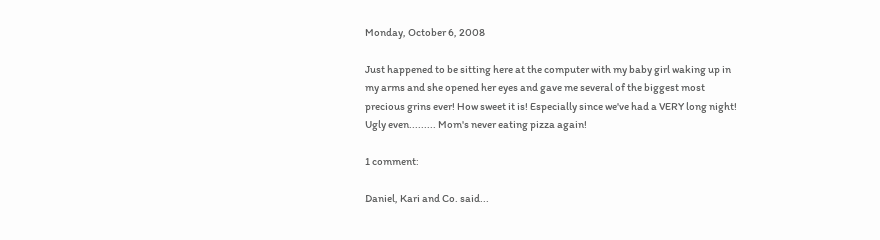Monday, October 6, 2008

Just happened to be sitting here at the computer with my baby girl waking up in my arms and she opened her eyes and gave me several of the biggest most precious grins ever! How sweet it is! Especially since we've had a VERY long night! Ugly even......... Mom's never eating pizza again!

1 comment:

Daniel, Kari and Co. said...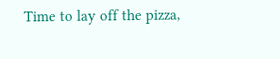Time to lay off the pizza,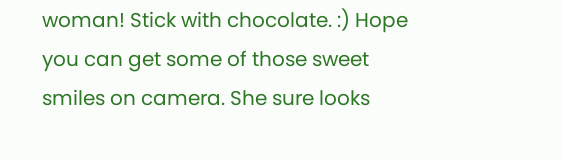woman! Stick with chocolate. :) Hope you can get some of those sweet smiles on camera. She sure looks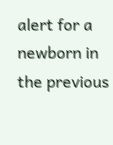alert for a newborn in the previous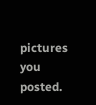pictures you posted.